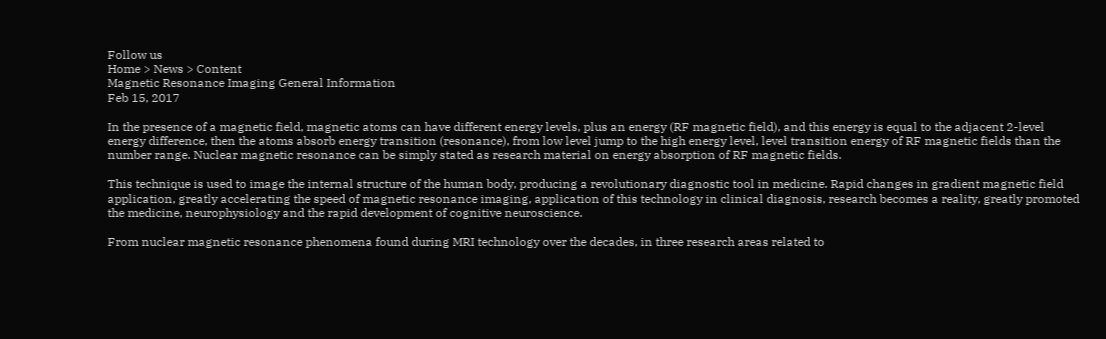Follow us
Home > News > Content
Magnetic Resonance Imaging General Information
Feb 15, 2017

In the presence of a magnetic field, magnetic atoms can have different energy levels, plus an energy (RF magnetic field), and this energy is equal to the adjacent 2-level energy difference, then the atoms absorb energy transition (resonance), from low level jump to the high energy level, level transition energy of RF magnetic fields than the number range. Nuclear magnetic resonance can be simply stated as research material on energy absorption of RF magnetic fields.

This technique is used to image the internal structure of the human body, producing a revolutionary diagnostic tool in medicine. Rapid changes in gradient magnetic field application, greatly accelerating the speed of magnetic resonance imaging, application of this technology in clinical diagnosis, research becomes a reality, greatly promoted the medicine, neurophysiology and the rapid development of cognitive neuroscience.

From nuclear magnetic resonance phenomena found during MRI technology over the decades, in three research areas related to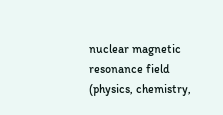nuclear magnetic resonance field (physics, chemistry,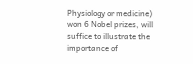Physiology or medicine) won 6 Nobel prizes, will suffice to illustrate the importance of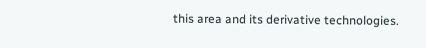this area and its derivative technologies.